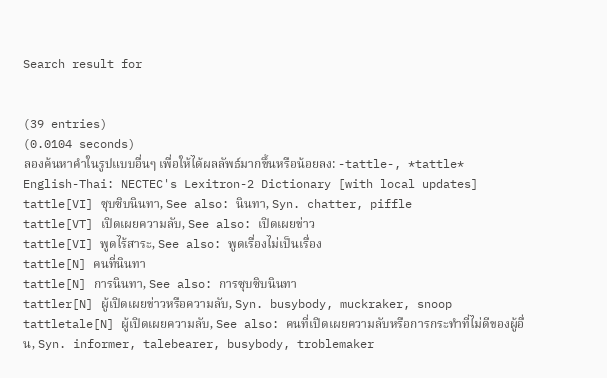Search result for


(39 entries)
(0.0104 seconds)
ลองค้นหาคำในรูปแบบอื่นๆ เพื่อให้ได้ผลลัพธ์มากขึ้นหรือน้อยลง: -tattle-, *tattle*
English-Thai: NECTEC's Lexitron-2 Dictionary [with local updates]
tattle[VI] ซุบซิบนินทา, See also: นินทา, Syn. chatter, piffle
tattle[VT] เปิดเผยความลับ, See also: เปิดเผยข่าว
tattle[VI] พูดไร้สาระ, See also: พูดเรื่องไม่เป็นเรื่อง
tattle[N] คนที่นินทา
tattle[N] การนินทา, See also: การซุบซิบนินทา
tattler[N] ผู้เปิดเผยข่าวหรือความลับ, Syn. busybody, muckraker, snoop
tattletale[N] ผู้เปิดเผยความลับ, See also: คนที่เปิดเผยความลับหรือการกระทำที่ไม่ดีของผู้อื่น, Syn. informer, talebearer, busybody, troblemaker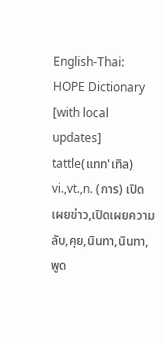English-Thai: HOPE Dictionary [with local updates]
tattle(แทท'เทิล) vi.,vt.,n. (การ) เปิดเผยข่าว,เปิดเผยความลับ,คุย,นินทา,นินทา,พูด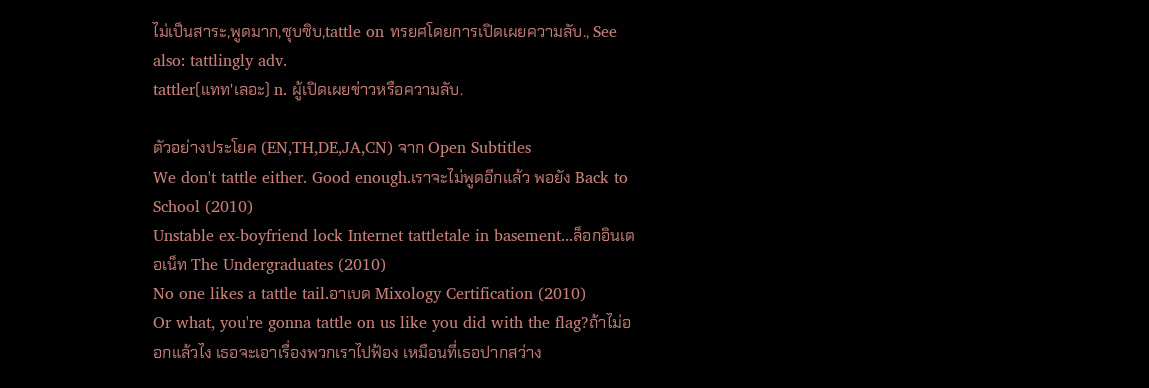ไม่เป็นสาระ,พูดมาก,ซุบซิบ,tattle on ทรยศโดยการเปิดเผยความลับ., See also: tattlingly adv.
tattler(แทท'เลอะ) n. ผู้เปิดเผยข่าวหรือความลับ.

ตัวอย่างประโยค (EN,TH,DE,JA,CN) จาก Open Subtitles
We don't tattle either. Good enough.เราจะไม่พูดอีกแล้ว พอยัง Back to School (2010)
Unstable ex-boyfriend lock Internet tattletale in basement...ล็อกอินเตอเน็ท The Undergraduates (2010)
No one likes a tattle tail.อาเบด Mixology Certification (2010)
Or what, you're gonna tattle on us like you did with the flag?ถ้าไม่ออกแล้วไง เธอจะเอาเรื่องพวกเราไปฟ้อง เหมือนที่เธอปากสว่าง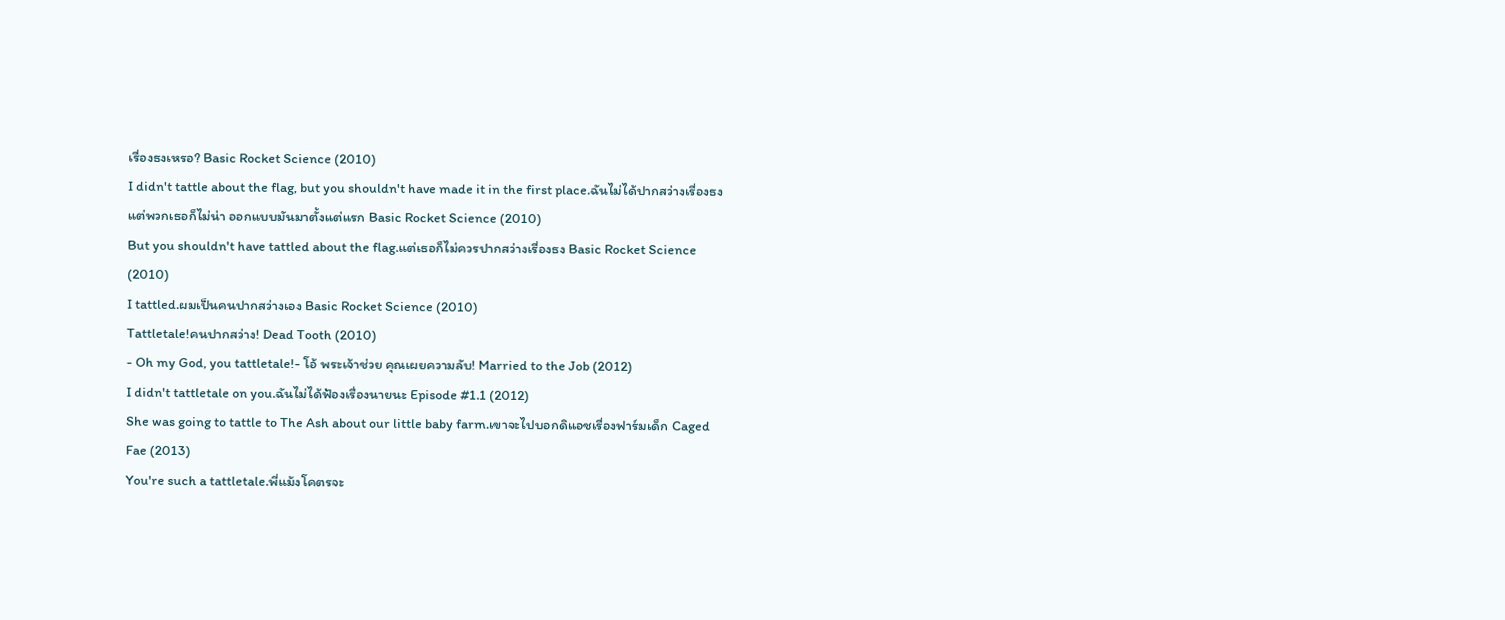เรื่องธงเหรอ? Basic Rocket Science (2010)
I didn't tattle about the flag, but you shouldn't have made it in the first place.ฉันไม่ได้ปากสว่างเรื่องธง แต่พวกเธอก็ไม่น่า ออกแบบมันมาตั้งแต่แรก Basic Rocket Science (2010)
But you shouldn't have tattled about the flag.แต่เธอก็ไม่ควรปากสว่างเรื่องธง Basic Rocket Science (2010)
I tattled.ผมเป็นคนปากสว่างเอง Basic Rocket Science (2010)
Tattletale!คนปากสว่าง! Dead Tooth (2010)
- Oh my God, you tattletale!- โอ้ พระเจ้าช่วย คุณเผยความลับ! Married to the Job (2012)
I didn't tattletale on you.ฉันไม่ได้ฟ้องเรื่องนายนะ Episode #1.1 (2012)
She was going to tattle to The Ash about our little baby farm.เขาจะไปบอกดิแอชเรื่องฟาร์มเด็ก Caged Fae (2013)
You're such a tattletale.พี่แม้งโคตรจะ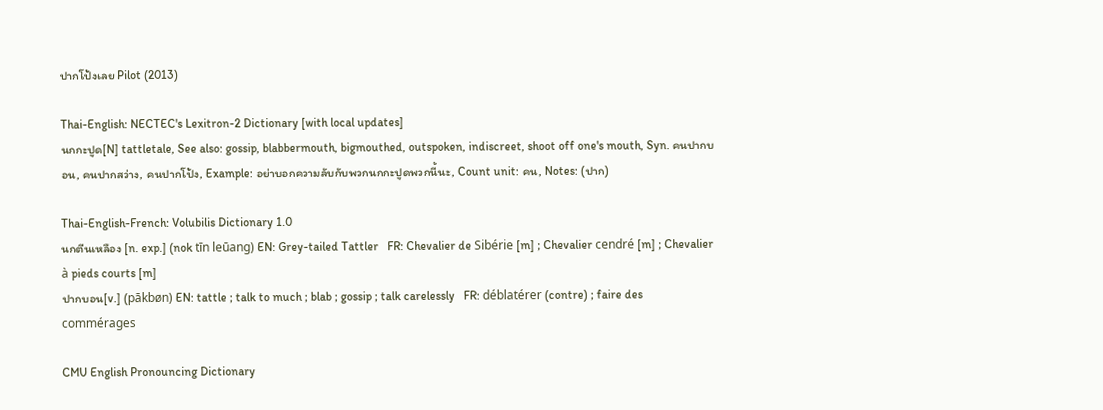ปากโป้งเลย Pilot (2013)

Thai-English: NECTEC's Lexitron-2 Dictionary [with local updates]
นกกะปูด[N] tattletale, See also: gossip, blabbermouth, bigmouthed, outspoken, indiscreet, shoot off one's mouth, Syn. คนปากบอน, คนปากสว่าง, คนปากโป้ง, Example: อย่าบอกความลับกับพวกนกกะปูดพวกนี้นะ, Count unit: คน, Notes: (ปาก)

Thai-English-French: Volubilis Dictionary 1.0
นกตีนเหลือง [n. exp.] (nok tīn leūang) EN: Grey-tailed Tattler   FR: Chevalier de Sibérie [m] ; Chevalier cendré [m] ; Chevalier à pieds courts [m]
ปากบอน[v.] (pākbøn) EN: tattle ; talk to much ; blab ; gossip ; talk carelessly   FR: déblatérer (contre) ; faire des commérages

CMU English Pronouncing Dictionary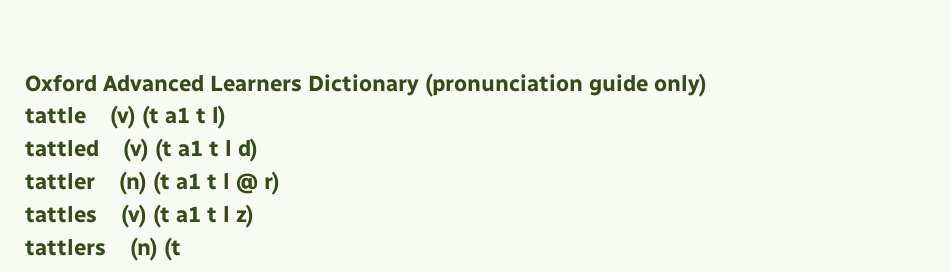Oxford Advanced Learners Dictionary (pronunciation guide only)
tattle    (v) (t a1 t l)
tattled    (v) (t a1 t l d)
tattler    (n) (t a1 t l @ r)
tattles    (v) (t a1 t l z)
tattlers    (n) (t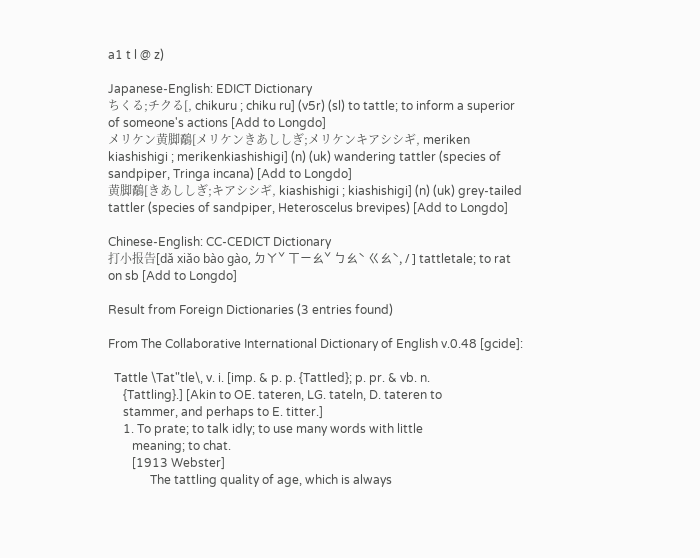a1 t l @ z)

Japanese-English: EDICT Dictionary
ちくる;チクる[, chikuru ; chiku ru] (v5r) (sl) to tattle; to inform a superior of someone's actions [Add to Longdo]
メリケン黄脚鷸[メリケンきあししぎ;メリケンキアシシギ, meriken kiashishigi ; merikenkiashishigi] (n) (uk) wandering tattler (species of sandpiper, Tringa incana) [Add to Longdo]
黄脚鷸[きあししぎ;キアシシギ, kiashishigi ; kiashishigi] (n) (uk) grey-tailed tattler (species of sandpiper, Heteroscelus brevipes) [Add to Longdo]

Chinese-English: CC-CEDICT Dictionary
打小报告[dǎ xiǎo bào gào, ㄉㄚˇ ㄒㄧㄠˇ ㄅㄠˋ ㄍㄠˋ, / ] tattletale; to rat on sb [Add to Longdo]

Result from Foreign Dictionaries (3 entries found)

From The Collaborative International Dictionary of English v.0.48 [gcide]:

  Tattle \Tat"tle\, v. i. [imp. & p. p. {Tattled}; p. pr. & vb. n.
     {Tattling}.] [Akin to OE. tateren, LG. tateln, D. tateren to
     stammer, and perhaps to E. titter.]
     1. To prate; to talk idly; to use many words with little
        meaning; to chat.
        [1913 Webster]
              The tattling quality of age, which is always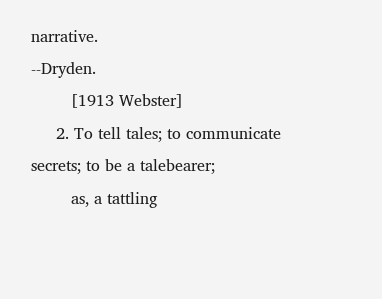narrative.                            --Dryden.
        [1913 Webster]
     2. To tell tales; to communicate secrets; to be a talebearer;
        as, a tattling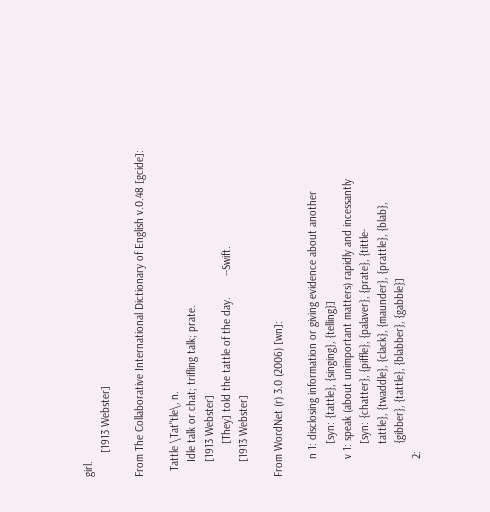girl.
        [1913 Webster]

From The Collaborative International Dictionary of English v.0.48 [gcide]:

  Tattle \Tat"tle\, n.
     Idle talk or chat; trifling talk; prate.
     [1913 Webster]
           [They] told the tattle of the day.       --Swift.
     [1913 Webster]

From WordNet (r) 3.0 (2006) [wn]:

      n 1: disclosing information or giving evidence about another
           [syn: {tattle}, {singing}, {telling}]
      v 1: speak (about unimportant matters) rapidly and incessantly
           [syn: {chatter}, {piffle}, {palaver}, {prate}, {tittle-
           tattle}, {twaddle}, {clack}, {maunder}, {prattle}, {blab},
           {gibber}, {tattle}, {blabber}, {gabble}]
      2: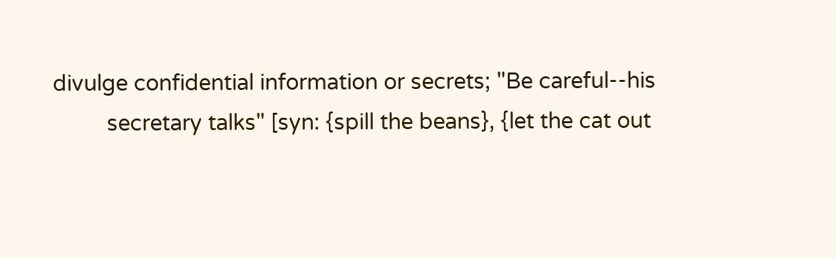divulge confidential information or secrets; "Be careful--his
         secretary talks" [syn: {spill the beans}, {let the cat out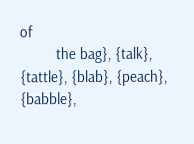of
         the bag}, {talk}, {tattle}, {blab}, {peach}, {babble},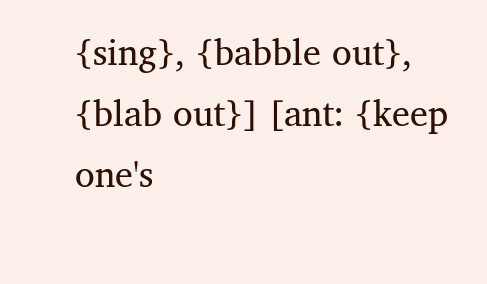{sing}, {babble out}, {blab out}] [ant: {keep one's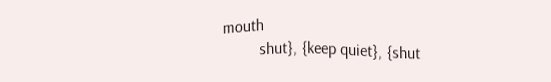mouth
         shut}, {keep quiet}, {shut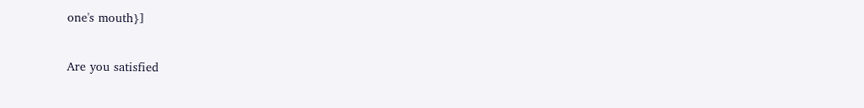one's mouth}]

Are you satisfied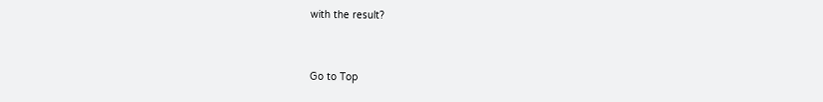with the result?


Go to Top